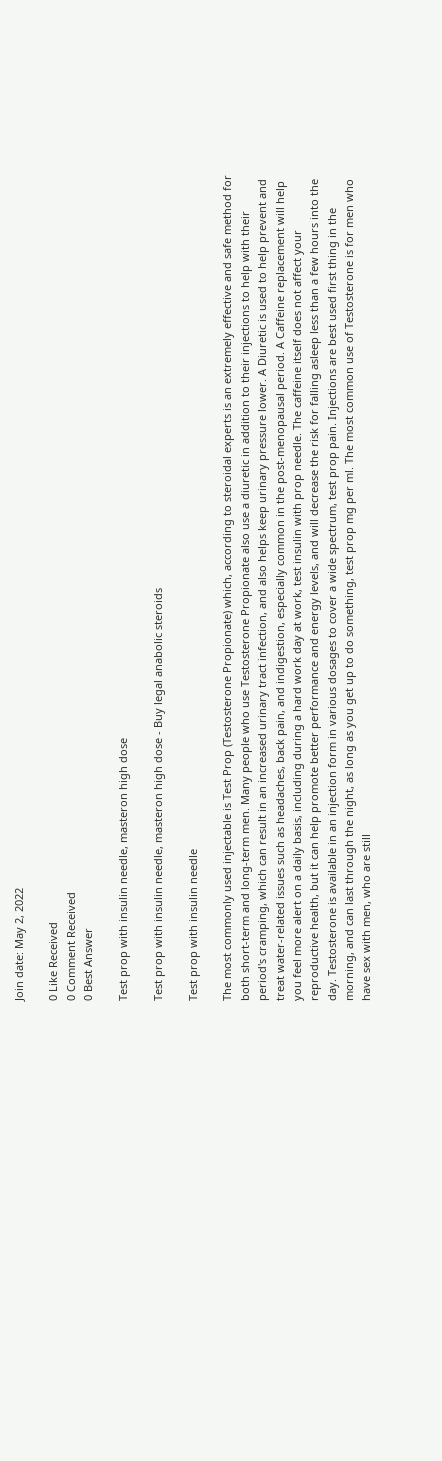Join date: May 2, 2022

0 Like Received
0 Comment Received
0 Best Answer

Test prop with insulin needle, masteron high dose

Test prop with insulin needle, masteron high dose - Buy legal anabolic steroids

Test prop with insulin needle

The most commonly used injectable is Test Prop (Testosterone Propionate) which, according to steroidal experts is an extremely effective and safe method for both short-term and long-term men. Many people who use Testosterone Propionate also use a diuretic in addition to their injections to help with their period's cramping, which can result in an increased urinary tract infection, and also helps keep urinary pressure lower. A Diuretic is used to help prevent and treat water-related issues such as headaches, back pain, and indigestion, especially common in the post-menopausal period. A Caffeine replacement will help you feel more alert on a daily basis, including during a hard work day at work, test insulin with prop needle. The caffeine itself does not affect your reproductive health, but it can help promote better performance and energy levels, and will decrease the risk for falling asleep less than a few hours into the day. Testosterone is available in an injection form in various dosages to cover a wide spectrum, test prop pain. Injections are best used first thing in the morning, and can last through the night, as long as you get up to do something, test prop mg per ml. The most common use of Testosterone is for men who have sex with men, who are still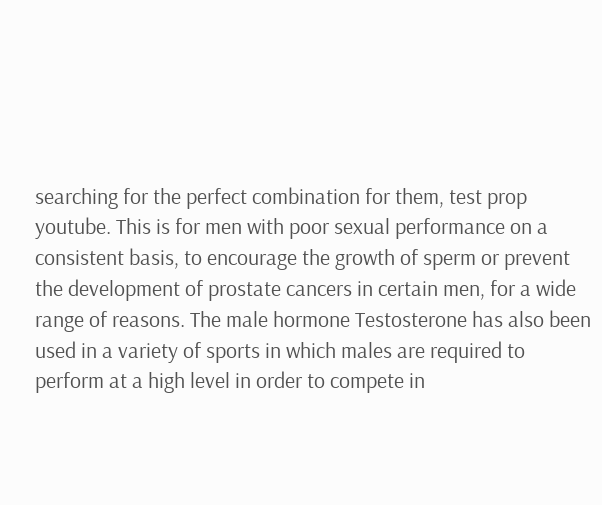searching for the perfect combination for them, test prop youtube. This is for men with poor sexual performance on a consistent basis, to encourage the growth of sperm or prevent the development of prostate cancers in certain men, for a wide range of reasons. The male hormone Testosterone has also been used in a variety of sports in which males are required to perform at a high level in order to compete in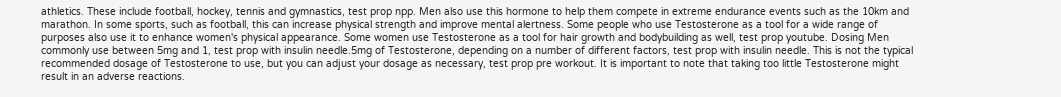athletics. These include football, hockey, tennis and gymnastics, test prop npp. Men also use this hormone to help them compete in extreme endurance events such as the 10km and marathon. In some sports, such as football, this can increase physical strength and improve mental alertness. Some people who use Testosterone as a tool for a wide range of purposes also use it to enhance women's physical appearance. Some women use Testosterone as a tool for hair growth and bodybuilding as well, test prop youtube. Dosing Men commonly use between 5mg and 1, test prop with insulin needle.5mg of Testosterone, depending on a number of different factors, test prop with insulin needle. This is not the typical recommended dosage of Testosterone to use, but you can adjust your dosage as necessary, test prop pre workout. It is important to note that taking too little Testosterone might result in an adverse reactions.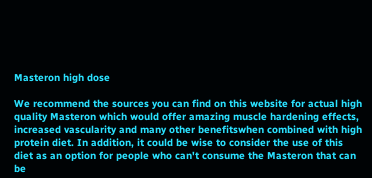Masteron high dose

We recommend the sources you can find on this website for actual high quality Masteron which would offer amazing muscle hardening effects, increased vascularity and many other benefitswhen combined with high protein diet. In addition, it could be wise to consider the use of this diet as an option for people who can't consume the Masteron that can be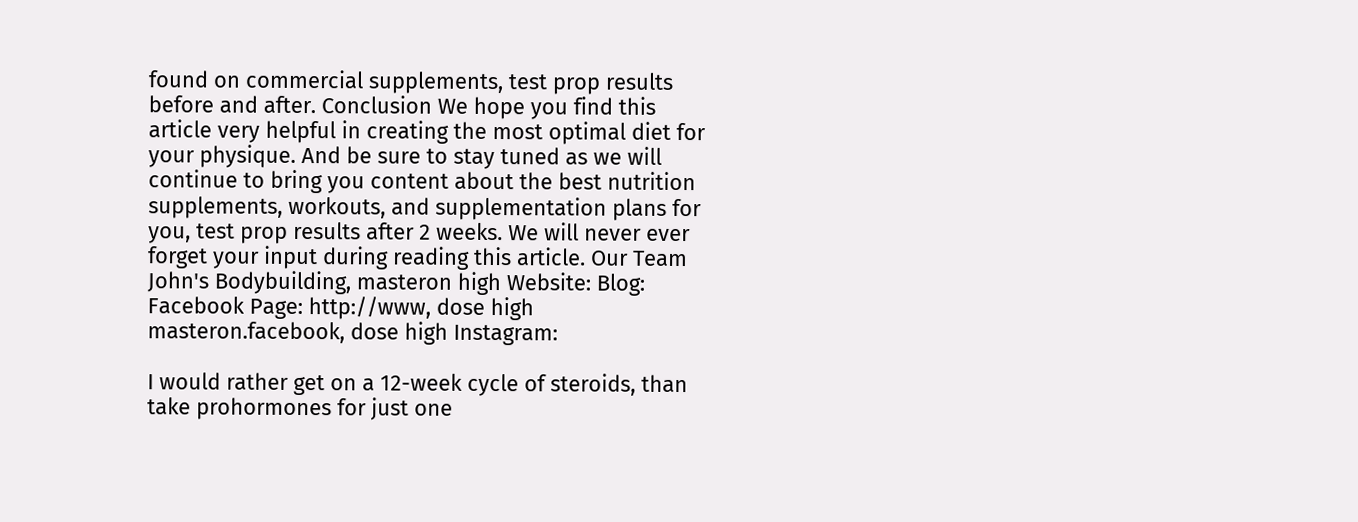found on commercial supplements, test prop results before and after. Conclusion We hope you find this article very helpful in creating the most optimal diet for your physique. And be sure to stay tuned as we will continue to bring you content about the best nutrition supplements, workouts, and supplementation plans for you, test prop results after 2 weeks. We will never ever forget your input during reading this article. Our Team John's Bodybuilding, masteron high Website: Blog: Facebook Page: http://www, dose high masteron.facebook, dose high Instagram:

I would rather get on a 12-week cycle of steroids, than take prohormones for just one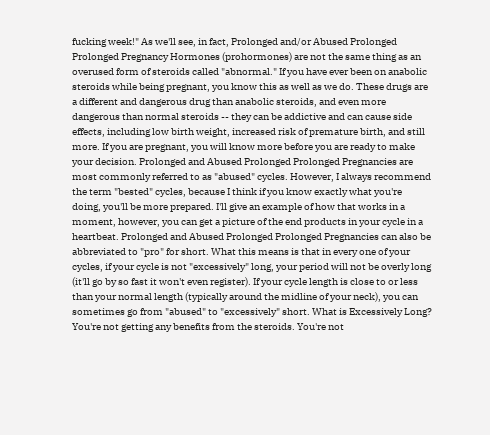fucking week!" As we'll see, in fact, Prolonged and/or Abused Prolonged Prolonged Pregnancy Hormones (prohormones) are not the same thing as an overused form of steroids called "abnormal." If you have ever been on anabolic steroids while being pregnant, you know this as well as we do. These drugs are a different and dangerous drug than anabolic steroids, and even more dangerous than normal steroids -- they can be addictive and can cause side effects, including low birth weight, increased risk of premature birth, and still more. If you are pregnant, you will know more before you are ready to make your decision. Prolonged and Abused Prolonged Prolonged Pregnancies are most commonly referred to as "abused" cycles. However, I always recommend the term "bested" cycles, because I think if you know exactly what you're doing, you'll be more prepared. I'll give an example of how that works in a moment, however, you can get a picture of the end products in your cycle in a heartbeat. Prolonged and Abused Prolonged Prolonged Pregnancies can also be abbreviated to "pro" for short. What this means is that in every one of your cycles, if your cycle is not "excessively" long, your period will not be overly long (it'll go by so fast it won't even register). If your cycle length is close to or less than your normal length (typically around the midline of your neck), you can sometimes go from "abused" to "excessively" short. What is Excessively Long? You're not getting any benefits from the steroids. You're not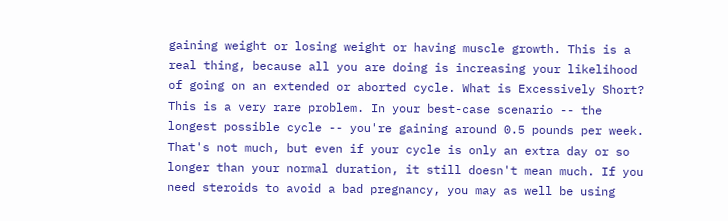gaining weight or losing weight or having muscle growth. This is a real thing, because all you are doing is increasing your likelihood of going on an extended or aborted cycle. What is Excessively Short? This is a very rare problem. In your best-case scenario -- the longest possible cycle -- you're gaining around 0.5 pounds per week. That's not much, but even if your cycle is only an extra day or so longer than your normal duration, it still doesn't mean much. If you need steroids to avoid a bad pregnancy, you may as well be using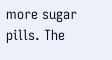more sugar pills. The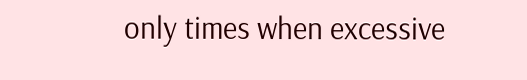only times when excessive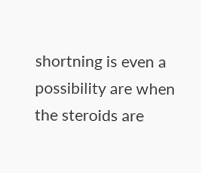shortning is even a possibility are when the steroids are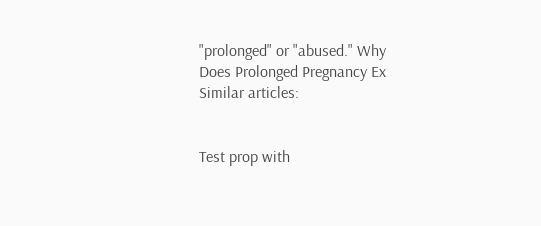"prolonged" or "abused." Why Does Prolonged Pregnancy Ex Similar articles:


Test prop with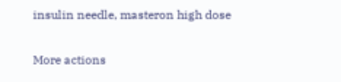insulin needle, masteron high dose

More actions